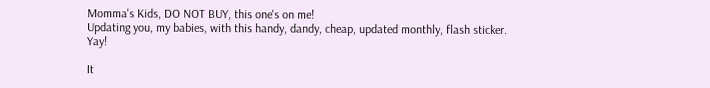Momma's Kids, DO NOT BUY, this one's on me!
Updating you, my babies, with this handy, dandy, cheap, updated monthly, flash sticker. Yay!

It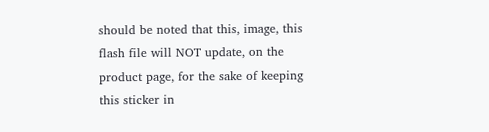should be noted that this, image, this flash file will NOT update, on the product page, for the sake of keeping this sticker in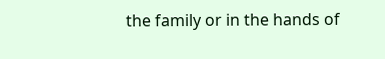the family or in the hands of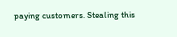paying customers. Stealing this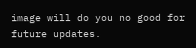image will do you no good for future updates.